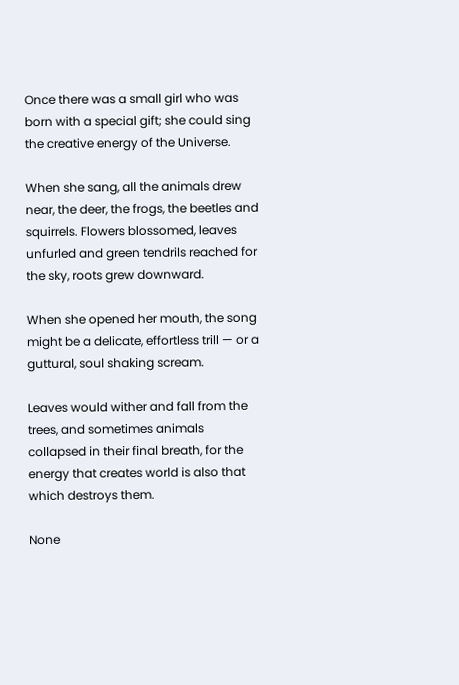Once there was a small girl who was born with a special gift; she could sing the creative energy of the Universe.

When she sang, all the animals drew near, the deer, the frogs, the beetles and squirrels. Flowers blossomed, leaves unfurled and green tendrils reached for the sky, roots grew downward.

When she opened her mouth, the song might be a delicate, effortless trill — or a guttural, soul shaking scream.

Leaves would wither and fall from the trees, and sometimes animals collapsed in their final breath, for the energy that creates world is also that which destroys them.

None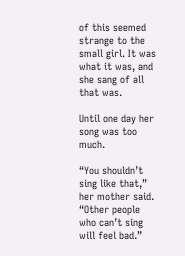of this seemed strange to the small girl. It was what it was, and she sang of all that was.

Until one day her song was too much.

“You shouldn’t sing like that,” her mother said. “Other people who can’t sing will feel bad.”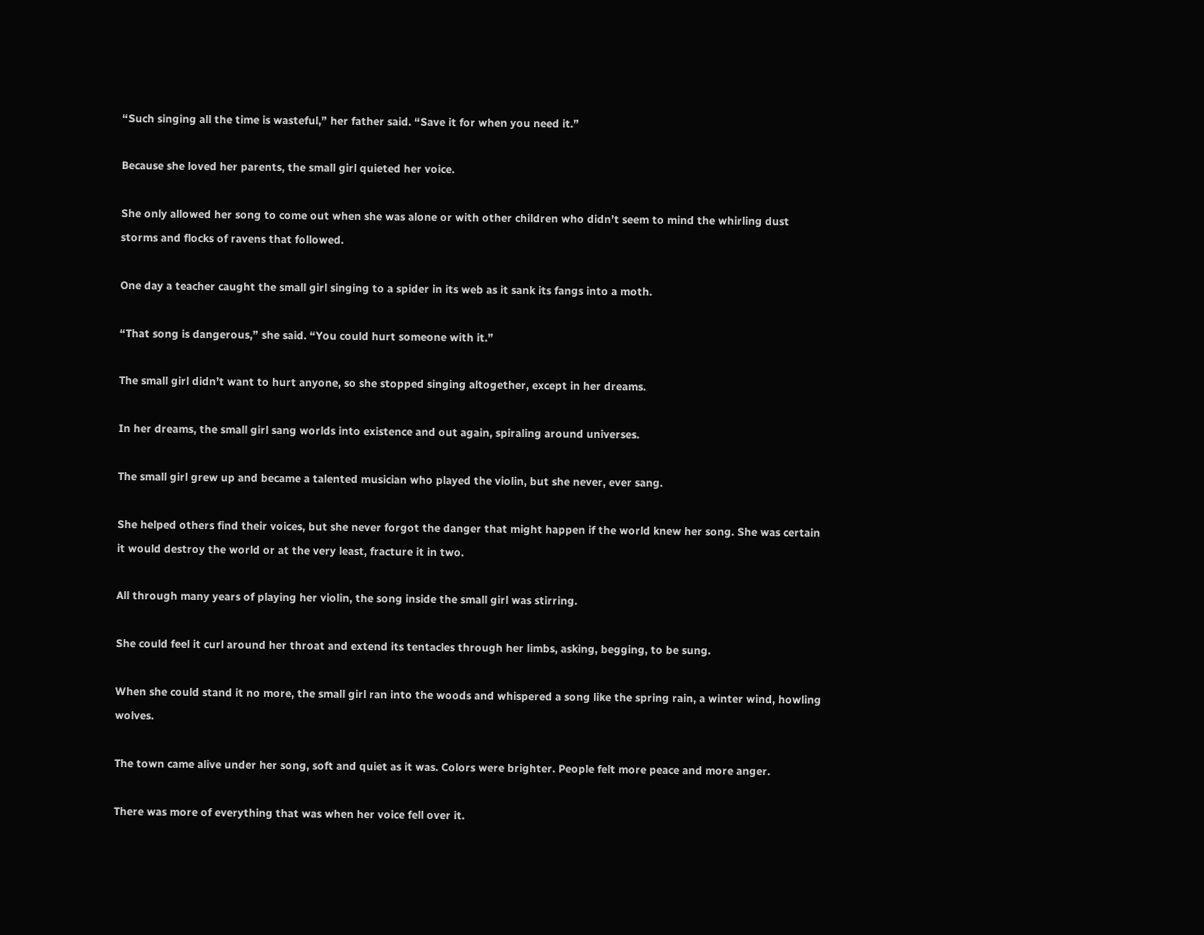“Such singing all the time is wasteful,” her father said. “Save it for when you need it.”

Because she loved her parents, the small girl quieted her voice.

She only allowed her song to come out when she was alone or with other children who didn’t seem to mind the whirling dust storms and flocks of ravens that followed.

One day a teacher caught the small girl singing to a spider in its web as it sank its fangs into a moth.

“That song is dangerous,” she said. “You could hurt someone with it.”

The small girl didn’t want to hurt anyone, so she stopped singing altogether, except in her dreams.

In her dreams, the small girl sang worlds into existence and out again, spiraling around universes.

The small girl grew up and became a talented musician who played the violin, but she never, ever sang.

She helped others find their voices, but she never forgot the danger that might happen if the world knew her song. She was certain it would destroy the world or at the very least, fracture it in two.

All through many years of playing her violin, the song inside the small girl was stirring.

She could feel it curl around her throat and extend its tentacles through her limbs, asking, begging, to be sung.

When she could stand it no more, the small girl ran into the woods and whispered a song like the spring rain, a winter wind, howling wolves.

The town came alive under her song, soft and quiet as it was. Colors were brighter. People felt more peace and more anger.

There was more of everything that was when her voice fell over it.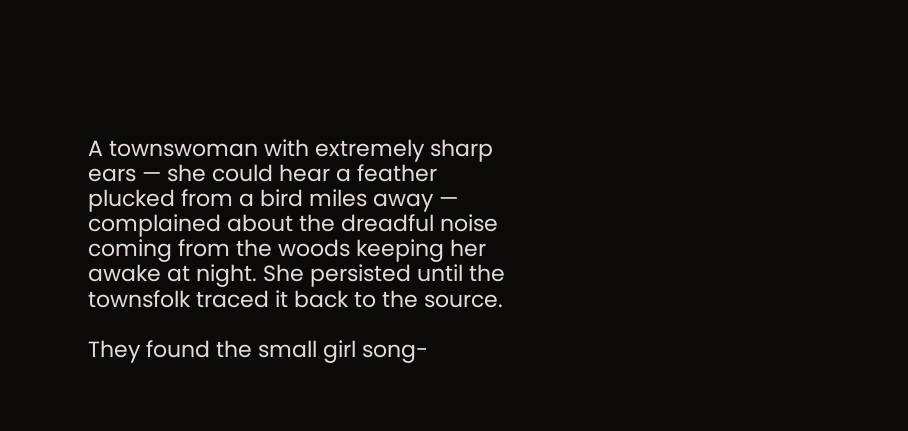A townswoman with extremely sharp ears — she could hear a feather plucked from a bird miles away — complained about the dreadful noise coming from the woods keeping her awake at night. She persisted until the townsfolk traced it back to the source.

They found the small girl song-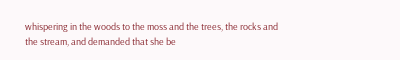whispering in the woods to the moss and the trees, the rocks and the stream, and demanded that she be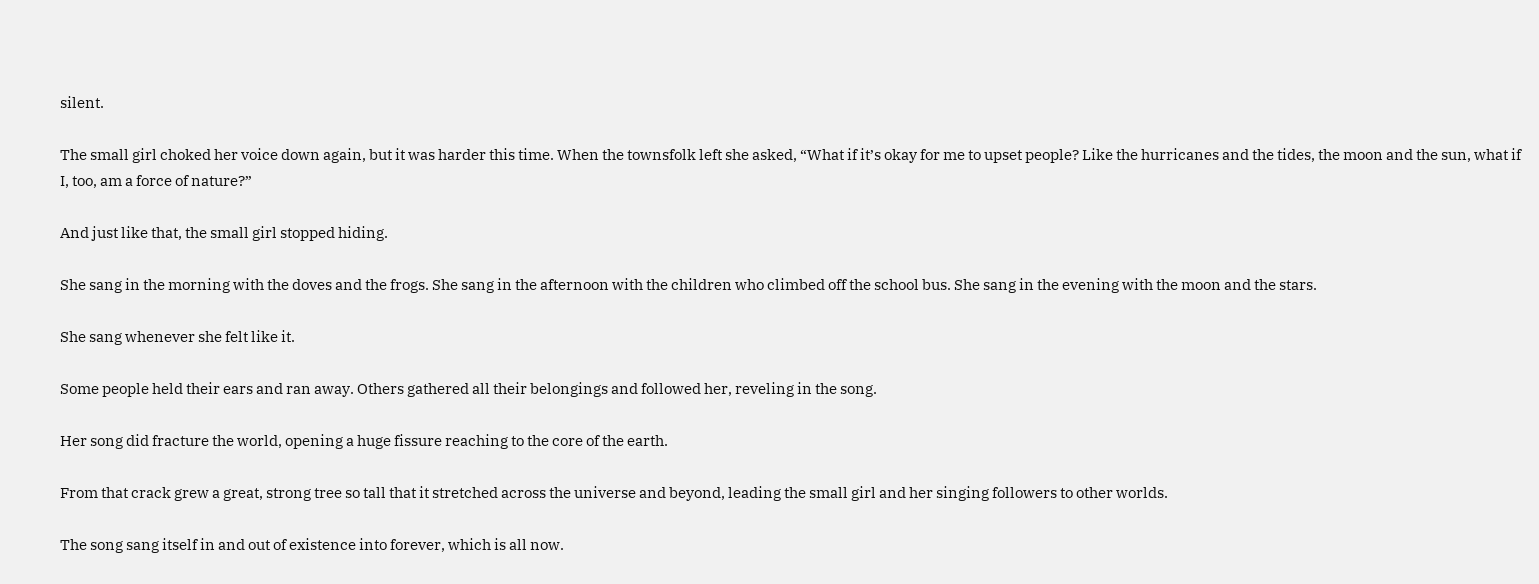silent.

The small girl choked her voice down again, but it was harder this time. When the townsfolk left she asked, “What if it’s okay for me to upset people? Like the hurricanes and the tides, the moon and the sun, what if I, too, am a force of nature?”

And just like that, the small girl stopped hiding.

She sang in the morning with the doves and the frogs. She sang in the afternoon with the children who climbed off the school bus. She sang in the evening with the moon and the stars.

She sang whenever she felt like it.

Some people held their ears and ran away. Others gathered all their belongings and followed her, reveling in the song.

Her song did fracture the world, opening a huge fissure reaching to the core of the earth.

From that crack grew a great, strong tree so tall that it stretched across the universe and beyond, leading the small girl and her singing followers to other worlds.

The song sang itself in and out of existence into forever, which is all now.